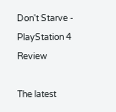Don't Starve - PlayStation 4 Review

The latest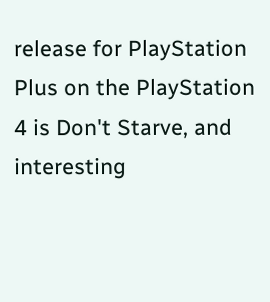release for PlayStation Plus on the PlayStation 4 is Don't Starve, and interesting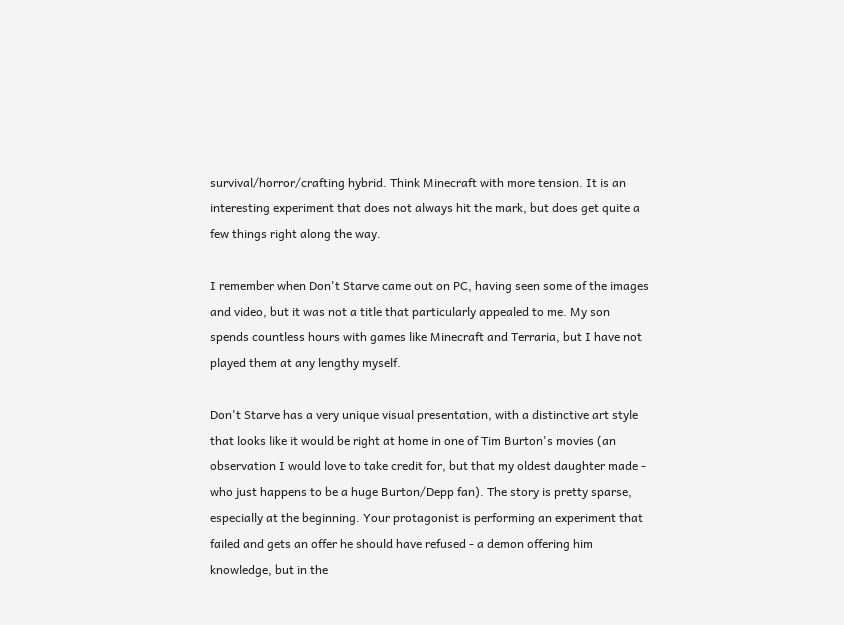survival/horror/crafting hybrid. Think Minecraft with more tension. It is an interesting experiment that does not always hit the mark, but does get quite a few things right along the way.

I remember when Don't Starve came out on PC, having seen some of the images and video, but it was not a title that particularly appealed to me. My son spends countless hours with games like Minecraft and Terraria, but I have not played them at any lengthy myself.

Don't Starve has a very unique visual presentation, with a distinctive art style that looks like it would be right at home in one of Tim Burton's movies (an observation I would love to take credit for, but that my oldest daughter made - who just happens to be a huge Burton/Depp fan). The story is pretty sparse, especially at the beginning. Your protagonist is performing an experiment that failed and gets an offer he should have refused - a demon offering him knowledge, but in the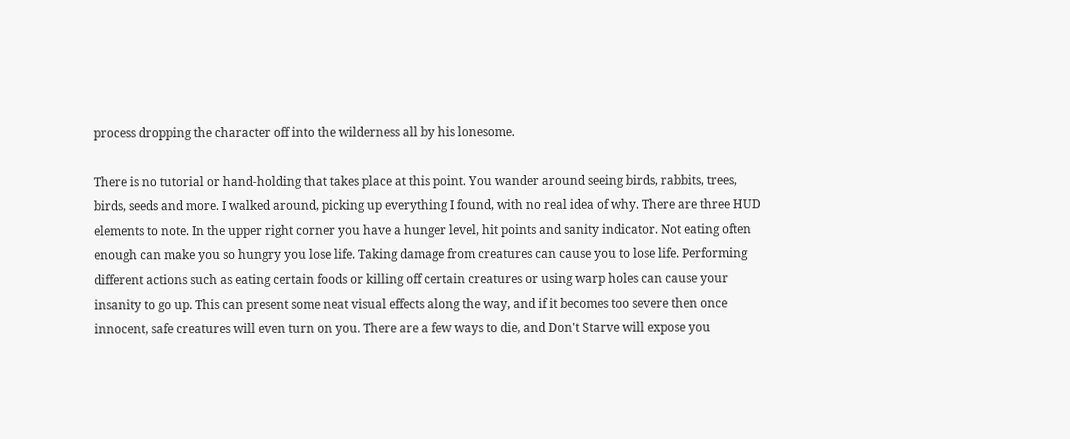process dropping the character off into the wilderness all by his lonesome.

There is no tutorial or hand-holding that takes place at this point. You wander around seeing birds, rabbits, trees, birds, seeds and more. I walked around, picking up everything I found, with no real idea of why. There are three HUD elements to note. In the upper right corner you have a hunger level, hit points and sanity indicator. Not eating often enough can make you so hungry you lose life. Taking damage from creatures can cause you to lose life. Performing different actions such as eating certain foods or killing off certain creatures or using warp holes can cause your insanity to go up. This can present some neat visual effects along the way, and if it becomes too severe then once innocent, safe creatures will even turn on you. There are a few ways to die, and Don't Starve will expose you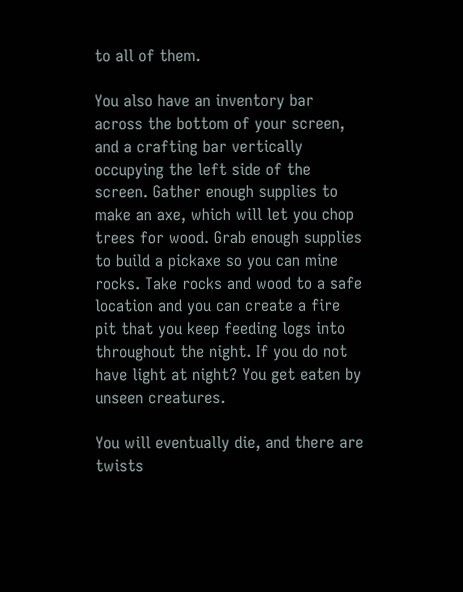to all of them.

You also have an inventory bar across the bottom of your screen, and a crafting bar vertically occupying the left side of the screen. Gather enough supplies to make an axe, which will let you chop trees for wood. Grab enough supplies to build a pickaxe so you can mine rocks. Take rocks and wood to a safe location and you can create a fire pit that you keep feeding logs into throughout the night. If you do not have light at night? You get eaten by unseen creatures.

You will eventually die, and there are twists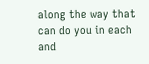along the way that can do you in each and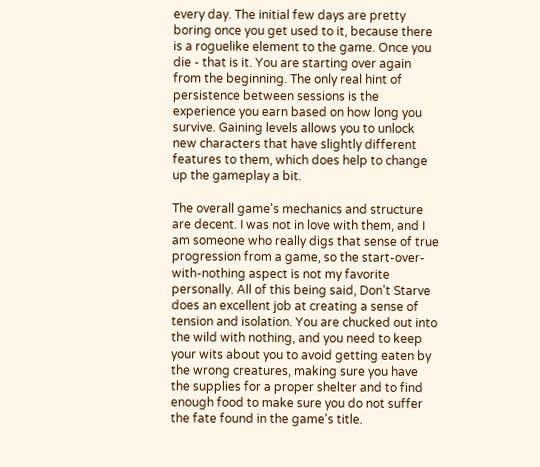every day. The initial few days are pretty boring once you get used to it, because there is a roguelike element to the game. Once you die - that is it. You are starting over again from the beginning. The only real hint of persistence between sessions is the experience you earn based on how long you survive. Gaining levels allows you to unlock new characters that have slightly different features to them, which does help to change up the gameplay a bit.

The overall game's mechanics and structure are decent. I was not in love with them, and I am someone who really digs that sense of true progression from a game, so the start-over-with-nothing aspect is not my favorite personally. All of this being said, Don't Starve does an excellent job at creating a sense of tension and isolation. You are chucked out into the wild with nothing, and you need to keep your wits about you to avoid getting eaten by the wrong creatures, making sure you have the supplies for a proper shelter and to find enough food to make sure you do not suffer the fate found in the game's title.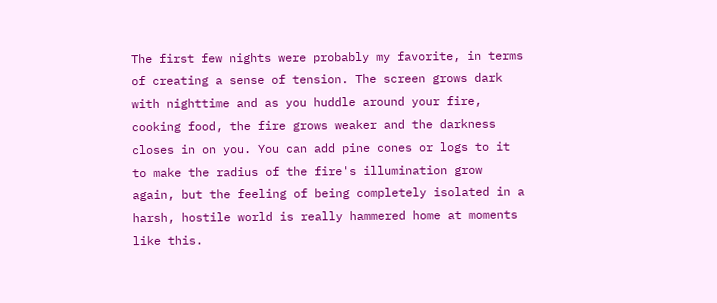The first few nights were probably my favorite, in terms of creating a sense of tension. The screen grows dark with nighttime and as you huddle around your fire, cooking food, the fire grows weaker and the darkness closes in on you. You can add pine cones or logs to it to make the radius of the fire's illumination grow again, but the feeling of being completely isolated in a harsh, hostile world is really hammered home at moments like this.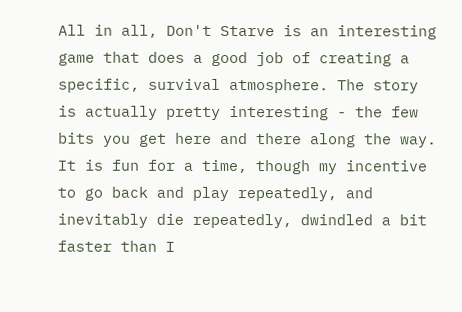All in all, Don't Starve is an interesting game that does a good job of creating a specific, survival atmosphere. The story is actually pretty interesting - the few bits you get here and there along the way. It is fun for a time, though my incentive to go back and play repeatedly, and inevitably die repeatedly, dwindled a bit faster than I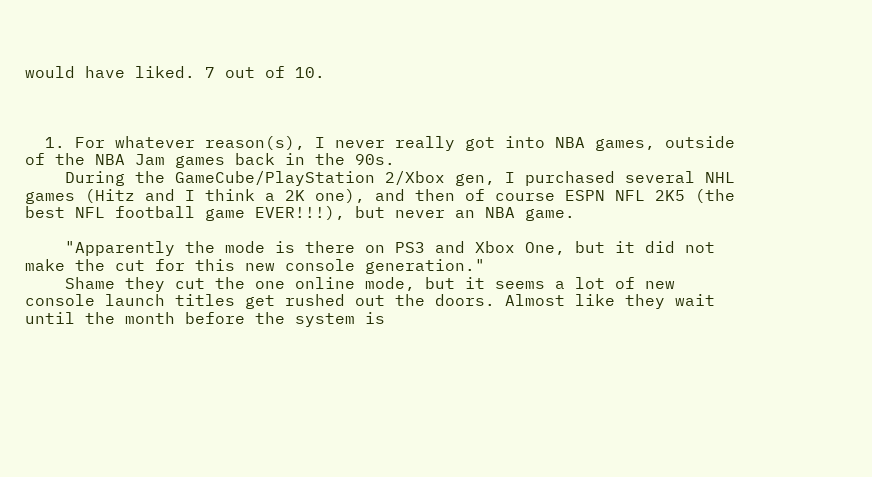would have liked. 7 out of 10.



  1. For whatever reason(s), I never really got into NBA games, outside of the NBA Jam games back in the 90s.
    During the GameCube/PlayStation 2/Xbox gen, I purchased several NHL games (Hitz and I think a 2K one), and then of course ESPN NFL 2K5 (the best NFL football game EVER!!!), but never an NBA game.

    "Apparently the mode is there on PS3 and Xbox One, but it did not make the cut for this new console generation."
    Shame they cut the one online mode, but it seems a lot of new console launch titles get rushed out the doors. Almost like they wait until the month before the system is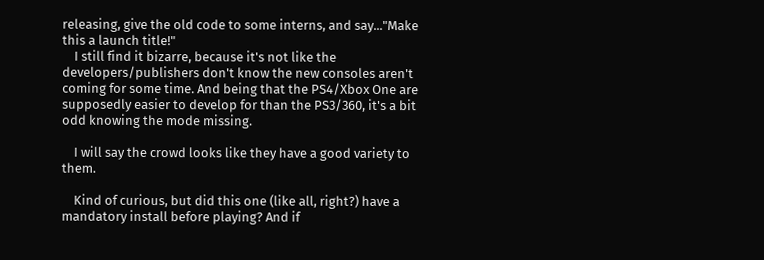releasing, give the old code to some interns, and say..."Make this a launch title!"
    I still find it bizarre, because it's not like the developers/publishers don't know the new consoles aren't coming for some time. And being that the PS4/Xbox One are supposedly easier to develop for than the PS3/360, it's a bit odd knowing the mode missing.

    I will say the crowd looks like they have a good variety to them.

    Kind of curious, but did this one (like all, right?) have a mandatory install before playing? And if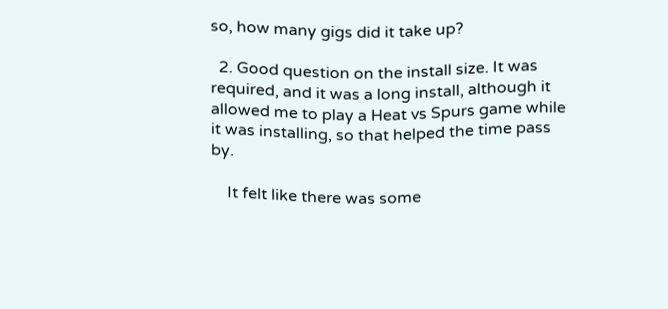so, how many gigs did it take up?

  2. Good question on the install size. It was required, and it was a long install, although it allowed me to play a Heat vs Spurs game while it was installing, so that helped the time pass by.

    It felt like there was some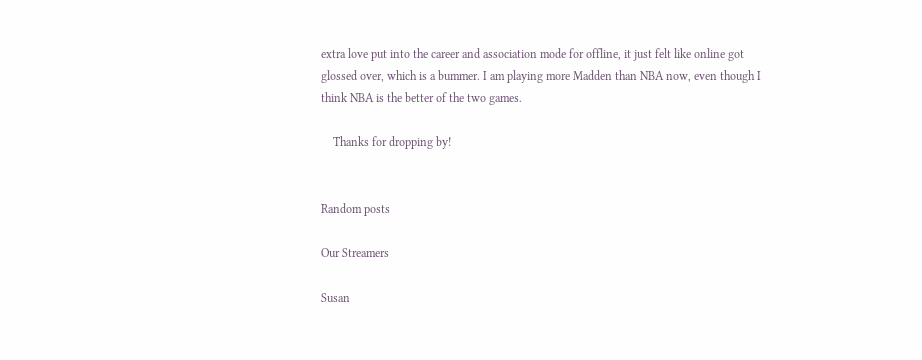extra love put into the career and association mode for offline, it just felt like online got glossed over, which is a bummer. I am playing more Madden than NBA now, even though I think NBA is the better of the two games.

    Thanks for dropping by!


Random posts

Our Streamers

Susan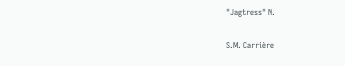"Jagtress" N.

S.M. Carrière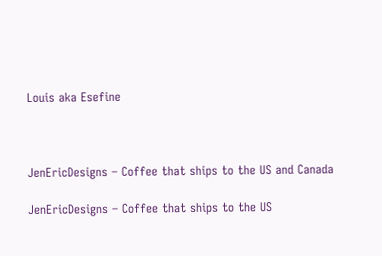Louis aka Esefine



JenEricDesigns – Coffee that ships to the US and Canada

JenEricDesigns – Coffee that ships to the US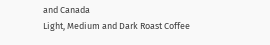and Canada
Light, Medium and Dark Roast Coffee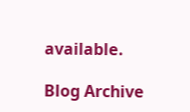available.

Blog Archive